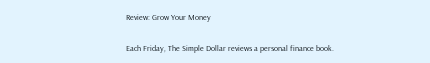Review: Grow Your Money

Each Friday, The Simple Dollar reviews a personal finance book.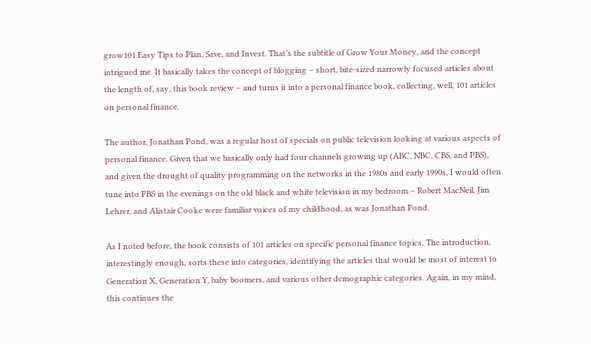grow101 Easy Tips to Plan, Save, and Invest. That’s the subtitle of Grow Your Money, and the concept intrigued me. It basically takes the concept of blogging – short, bite-sized narrowly focused articles about the length of, say, this book review – and turns it into a personal finance book, collecting, well, 101 articles on personal finance.

The author, Jonathan Pond, was a regular host of specials on public television looking at various aspects of personal finance. Given that we basically only had four channels growing up (ABC, NBC, CBS, and PBS), and given the drought of quality programming on the networks in the 1980s and early 1990s, I would often tune into PBS in the evenings on the old black and white television in my bedroom – Robert MacNeil, Jim Lehrer, and Alistair Cooke were familiar voices of my childhood, as was Jonathan Pond.

As I noted before, the book consists of 101 articles on specific personal finance topics. The introduction, interestingly enough, sorts these into categories, identifying the articles that would be most of interest to Generation X, Generation Y, baby boomers, and various other demographic categories. Again, in my mind, this continues the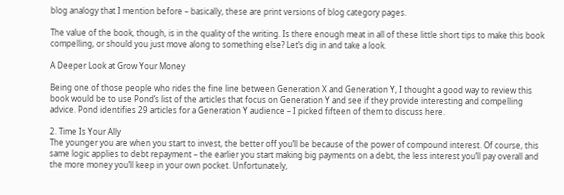blog analogy that I mention before – basically, these are print versions of blog category pages.

The value of the book, though, is in the quality of the writing. Is there enough meat in all of these little short tips to make this book compelling, or should you just move along to something else? Let’s dig in and take a look.

A Deeper Look at Grow Your Money

Being one of those people who rides the fine line between Generation X and Generation Y, I thought a good way to review this book would be to use Pond’s list of the articles that focus on Generation Y and see if they provide interesting and compelling advice. Pond identifies 29 articles for a Generation Y audience – I picked fifteen of them to discuss here.

2. Time Is Your Ally
The younger you are when you start to invest, the better off you’ll be because of the power of compound interest. Of course, this same logic applies to debt repayment – the earlier you start making big payments on a debt, the less interest you’ll pay overall and the more money you’ll keep in your own pocket. Unfortunately,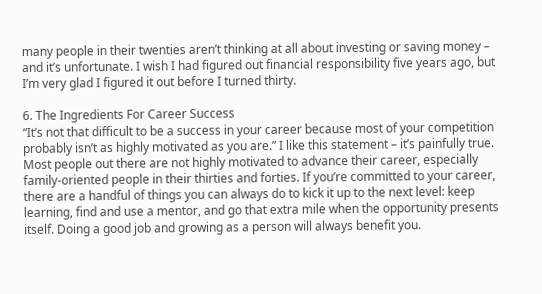many people in their twenties aren’t thinking at all about investing or saving money – and it’s unfortunate. I wish I had figured out financial responsibility five years ago, but I’m very glad I figured it out before I turned thirty.

6. The Ingredients For Career Success
“It’s not that difficult to be a success in your career because most of your competition probably isn’t as highly motivated as you are.” I like this statement – it’s painfully true. Most people out there are not highly motivated to advance their career, especially family-oriented people in their thirties and forties. If you’re committed to your career, there are a handful of things you can always do to kick it up to the next level: keep learning, find and use a mentor, and go that extra mile when the opportunity presents itself. Doing a good job and growing as a person will always benefit you.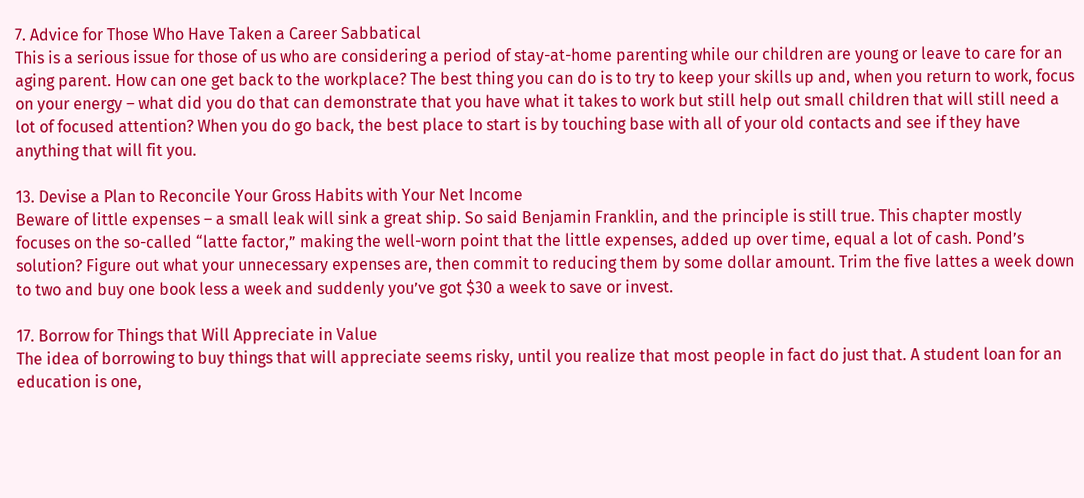7. Advice for Those Who Have Taken a Career Sabbatical
This is a serious issue for those of us who are considering a period of stay-at-home parenting while our children are young or leave to care for an aging parent. How can one get back to the workplace? The best thing you can do is to try to keep your skills up and, when you return to work, focus on your energy – what did you do that can demonstrate that you have what it takes to work but still help out small children that will still need a lot of focused attention? When you do go back, the best place to start is by touching base with all of your old contacts and see if they have anything that will fit you.

13. Devise a Plan to Reconcile Your Gross Habits with Your Net Income
Beware of little expenses – a small leak will sink a great ship. So said Benjamin Franklin, and the principle is still true. This chapter mostly focuses on the so-called “latte factor,” making the well-worn point that the little expenses, added up over time, equal a lot of cash. Pond’s solution? Figure out what your unnecessary expenses are, then commit to reducing them by some dollar amount. Trim the five lattes a week down to two and buy one book less a week and suddenly you’ve got $30 a week to save or invest.

17. Borrow for Things that Will Appreciate in Value
The idea of borrowing to buy things that will appreciate seems risky, until you realize that most people in fact do just that. A student loan for an education is one,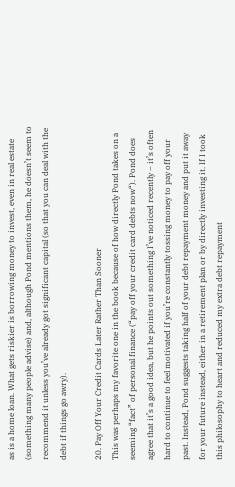as is a home loan. What gets riskier is borrowing money to invest, even in real estate (something many people advise) and, although Pond mentions them, he doesn’t seem to recommend it unless you’ve already got significant capital (so that you can deal with the debt if things go awry).

20. Pay Off Your Credit Cards Later Rather Than Sooner
This was perhaps my favorite one in the book because of how directly Pond takes on a seeming “fact” of personal finance (“pay off your credit card debts now“). Pond does agree that it’s a good idea, but he points out something I’ve noticed recently – it’s often hard to continue to feel motivated if you’re constantly tossing money to pay off your past. Instead, Pond suggests taking half of your debt repayment money and put it away for your future instead, either in a retirement plan or by directly investing it. If I took this philosophy to heart and reduced my extra debt repayment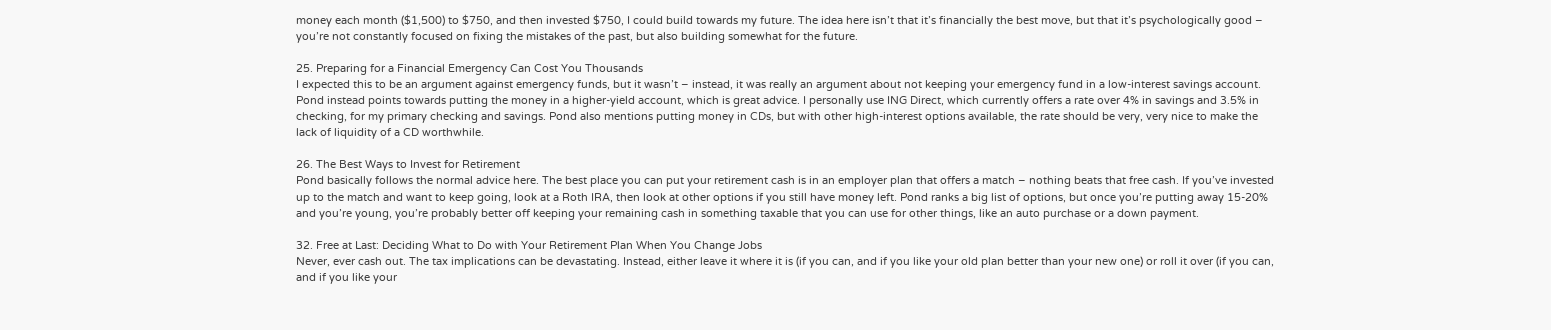money each month ($1,500) to $750, and then invested $750, I could build towards my future. The idea here isn’t that it’s financially the best move, but that it’s psychologically good – you’re not constantly focused on fixing the mistakes of the past, but also building somewhat for the future.

25. Preparing for a Financial Emergency Can Cost You Thousands
I expected this to be an argument against emergency funds, but it wasn’t – instead, it was really an argument about not keeping your emergency fund in a low-interest savings account. Pond instead points towards putting the money in a higher-yield account, which is great advice. I personally use ING Direct, which currently offers a rate over 4% in savings and 3.5% in checking, for my primary checking and savings. Pond also mentions putting money in CDs, but with other high-interest options available, the rate should be very, very nice to make the lack of liquidity of a CD worthwhile.

26. The Best Ways to Invest for Retirement
Pond basically follows the normal advice here. The best place you can put your retirement cash is in an employer plan that offers a match – nothing beats that free cash. If you’ve invested up to the match and want to keep going, look at a Roth IRA, then look at other options if you still have money left. Pond ranks a big list of options, but once you’re putting away 15-20% and you’re young, you’re probably better off keeping your remaining cash in something taxable that you can use for other things, like an auto purchase or a down payment.

32. Free at Last: Deciding What to Do with Your Retirement Plan When You Change Jobs
Never, ever cash out. The tax implications can be devastating. Instead, either leave it where it is (if you can, and if you like your old plan better than your new one) or roll it over (if you can, and if you like your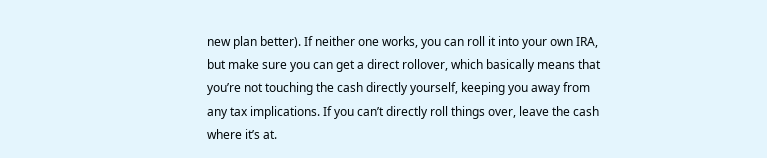new plan better). If neither one works, you can roll it into your own IRA, but make sure you can get a direct rollover, which basically means that you’re not touching the cash directly yourself, keeping you away from any tax implications. If you can’t directly roll things over, leave the cash where it’s at.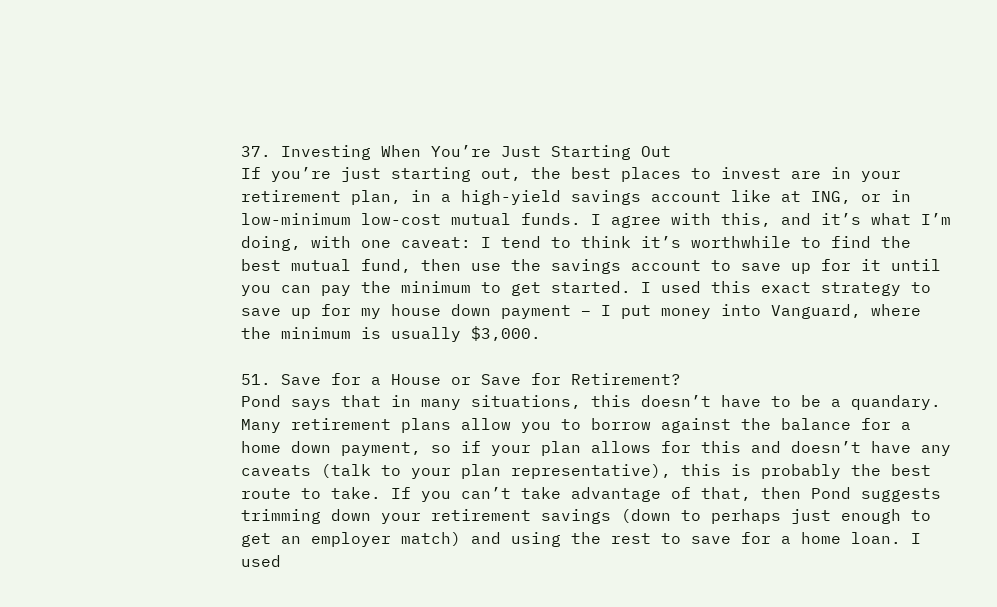37. Investing When You’re Just Starting Out
If you’re just starting out, the best places to invest are in your retirement plan, in a high-yield savings account like at ING, or in low-minimum low-cost mutual funds. I agree with this, and it’s what I’m doing, with one caveat: I tend to think it’s worthwhile to find the best mutual fund, then use the savings account to save up for it until you can pay the minimum to get started. I used this exact strategy to save up for my house down payment – I put money into Vanguard, where the minimum is usually $3,000.

51. Save for a House or Save for Retirement?
Pond says that in many situations, this doesn’t have to be a quandary. Many retirement plans allow you to borrow against the balance for a home down payment, so if your plan allows for this and doesn’t have any caveats (talk to your plan representative), this is probably the best route to take. If you can’t take advantage of that, then Pond suggests trimming down your retirement savings (down to perhaps just enough to get an employer match) and using the rest to save for a home loan. I used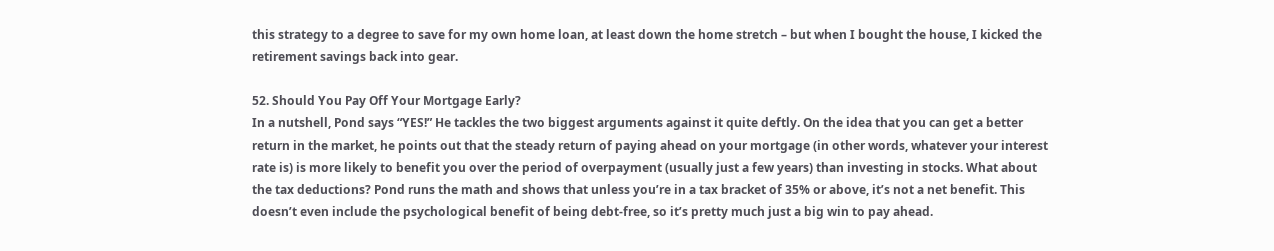this strategy to a degree to save for my own home loan, at least down the home stretch – but when I bought the house, I kicked the retirement savings back into gear.

52. Should You Pay Off Your Mortgage Early?
In a nutshell, Pond says “YES!” He tackles the two biggest arguments against it quite deftly. On the idea that you can get a better return in the market, he points out that the steady return of paying ahead on your mortgage (in other words, whatever your interest rate is) is more likely to benefit you over the period of overpayment (usually just a few years) than investing in stocks. What about the tax deductions? Pond runs the math and shows that unless you’re in a tax bracket of 35% or above, it’s not a net benefit. This doesn’t even include the psychological benefit of being debt-free, so it’s pretty much just a big win to pay ahead.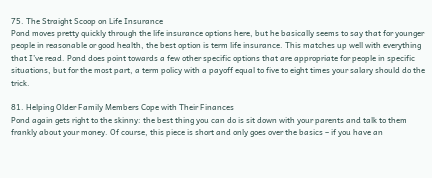75. The Straight Scoop on Life Insurance
Pond moves pretty quickly through the life insurance options here, but he basically seems to say that for younger people in reasonable or good health, the best option is term life insurance. This matches up well with everything that I’ve read. Pond does point towards a few other specific options that are appropriate for people in specific situations, but for the most part, a term policy with a payoff equal to five to eight times your salary should do the trick.

81. Helping Older Family Members Cope with Their Finances
Pond again gets right to the skinny: the best thing you can do is sit down with your parents and talk to them frankly about your money. Of course, this piece is short and only goes over the basics – if you have an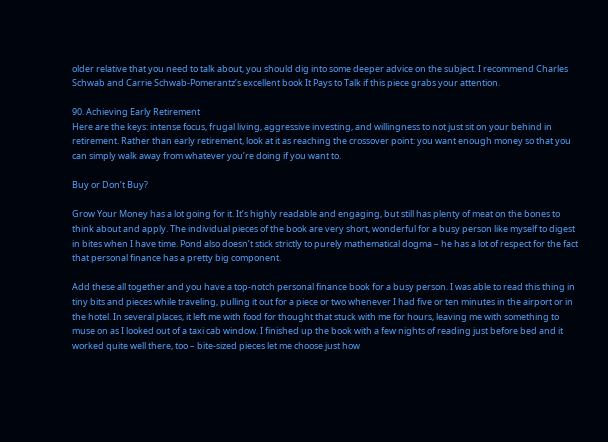older relative that you need to talk about, you should dig into some deeper advice on the subject. I recommend Charles Schwab and Carrie Schwab-Pomerantz’s excellent book It Pays to Talk if this piece grabs your attention.

90. Achieving Early Retirement
Here are the keys: intense focus, frugal living, aggressive investing, and willingness to not just sit on your behind in retirement. Rather than early retirement, look at it as reaching the crossover point: you want enough money so that you can simply walk away from whatever you’re doing if you want to.

Buy or Don’t Buy?

Grow Your Money has a lot going for it. It’s highly readable and engaging, but still has plenty of meat on the bones to think about and apply. The individual pieces of the book are very short, wonderful for a busy person like myself to digest in bites when I have time. Pond also doesn’t stick strictly to purely mathematical dogma – he has a lot of respect for the fact that personal finance has a pretty big component.

Add these all together and you have a top-notch personal finance book for a busy person. I was able to read this thing in tiny bits and pieces while traveling, pulling it out for a piece or two whenever I had five or ten minutes in the airport or in the hotel. In several places, it left me with food for thought that stuck with me for hours, leaving me with something to muse on as I looked out of a taxi cab window. I finished up the book with a few nights of reading just before bed and it worked quite well there, too – bite-sized pieces let me choose just how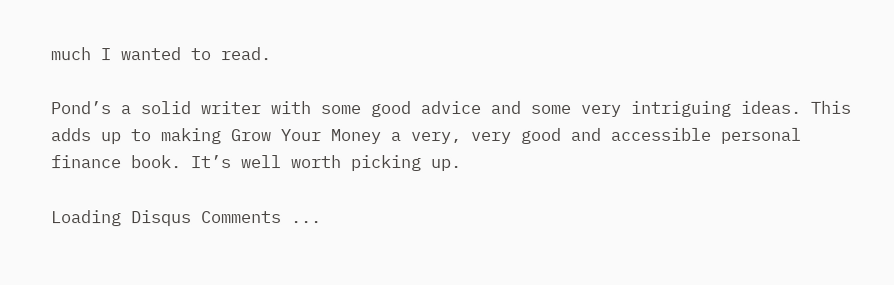much I wanted to read.

Pond’s a solid writer with some good advice and some very intriguing ideas. This adds up to making Grow Your Money a very, very good and accessible personal finance book. It’s well worth picking up.

Loading Disqus Comments ...